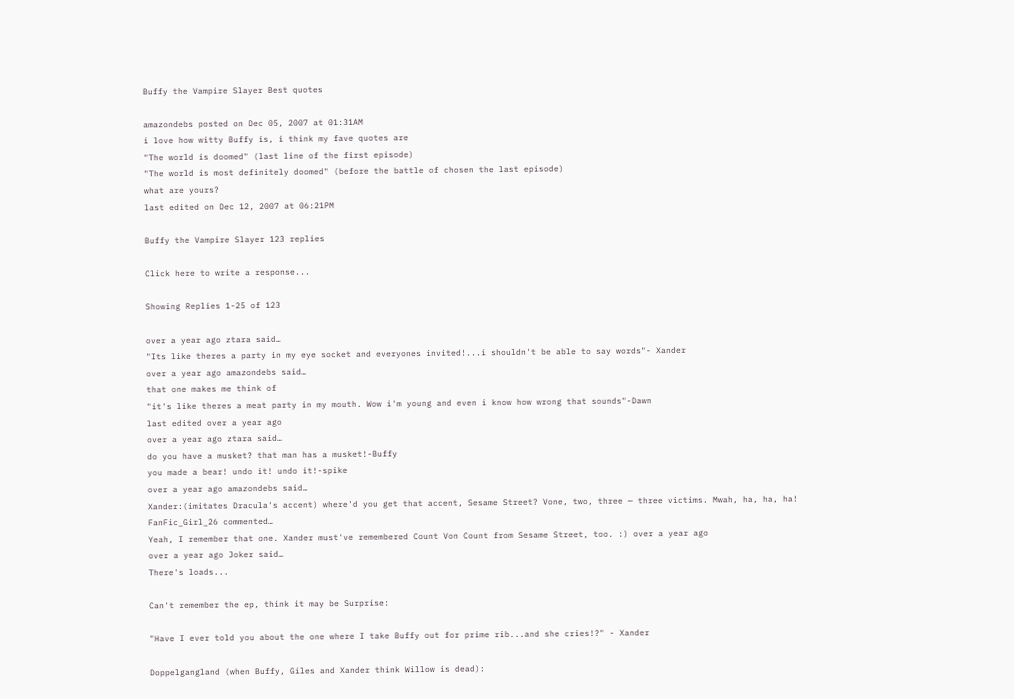Buffy the Vampire Slayer Best quotes

amazondebs posted on Dec 05, 2007 at 01:31AM
i love how witty Buffy is, i think my fave quotes are
"The world is doomed" (last line of the first episode)
"The world is most definitely doomed" (before the battle of chosen the last episode)
what are yours?
last edited on Dec 12, 2007 at 06:21PM

Buffy the Vampire Slayer 123 replies

Click here to write a response...

Showing Replies 1-25 of 123

over a year ago ztara said…
"Its like theres a party in my eye socket and everyones invited!...i shouldn't be able to say words"- Xander
over a year ago amazondebs said…
that one makes me think of
"it's like theres a meat party in my mouth. Wow i'm young and even i know how wrong that sounds"-Dawn
last edited over a year ago
over a year ago ztara said…
do you have a musket? that man has a musket!-Buffy
you made a bear! undo it! undo it!-spike
over a year ago amazondebs said…
Xander:(imitates Dracula's accent) where'd you get that accent, Sesame Street? Vone, two, three — three victims. Mwah, ha, ha, ha!
FanFic_Girl_26 commented…
Yeah, I remember that one. Xander must've remembered Count Von Count from Sesame Street, too. :) over a year ago
over a year ago Joker said…
There's loads...

Can't remember the ep, think it may be Surprise:

"Have I ever told you about the one where I take Buffy out for prime rib...and she cries!?" - Xander

Doppelgangland (when Buffy, Giles and Xander think Willow is dead):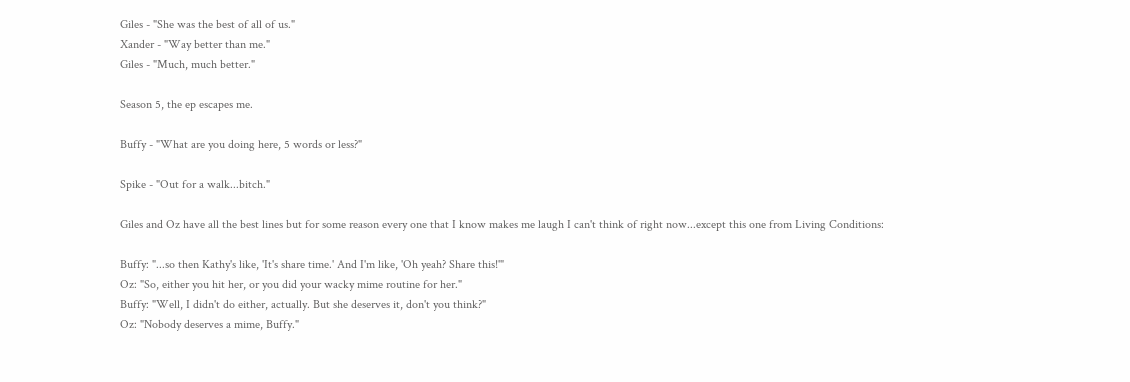Giles - "She was the best of all of us."
Xander - "Way better than me."
Giles - "Much, much better."

Season 5, the ep escapes me.

Buffy - "What are you doing here, 5 words or less?"

Spike - "Out for a walk...bitch."

Giles and Oz have all the best lines but for some reason every one that I know makes me laugh I can't think of right now...except this one from Living Conditions:

Buffy: "...so then Kathy's like, 'It's share time.' And I'm like, 'Oh yeah? Share this!'"
Oz: "So, either you hit her, or you did your wacky mime routine for her."
Buffy: "Well, I didn't do either, actually. But she deserves it, don't you think?"
Oz: "Nobody deserves a mime, Buffy."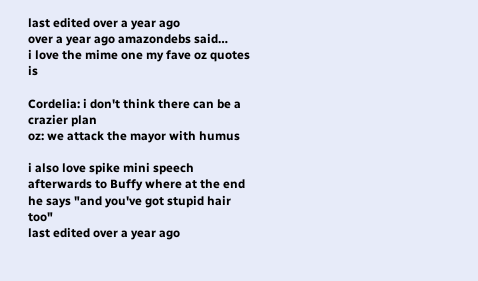last edited over a year ago
over a year ago amazondebs said…
i love the mime one my fave oz quotes is

Cordelia: i don't think there can be a crazier plan
oz: we attack the mayor with humus

i also love spike mini speech afterwards to Buffy where at the end he says "and you've got stupid hair too"
last edited over a year ago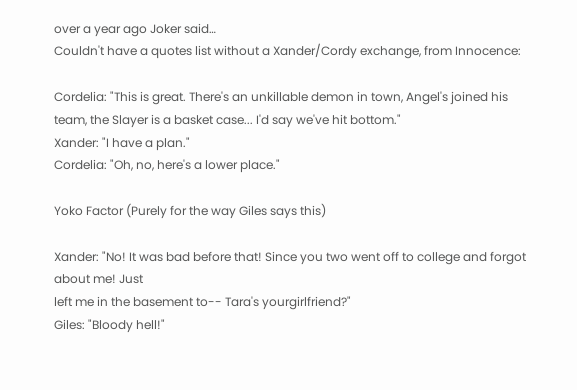over a year ago Joker said…
Couldn't have a quotes list without a Xander/Cordy exchange, from Innocence:

Cordelia: "This is great. There's an unkillable demon in town, Angel's joined his team, the Slayer is a basket case... I'd say we've hit bottom."
Xander: "I have a plan."
Cordelia: "Oh, no, here's a lower place."

Yoko Factor (Purely for the way Giles says this)

Xander: "No! It was bad before that! Since you two went off to college and forgot about me! Just
left me in the basement to-- Tara's yourgirlfriend?"
Giles: "Bloody hell!"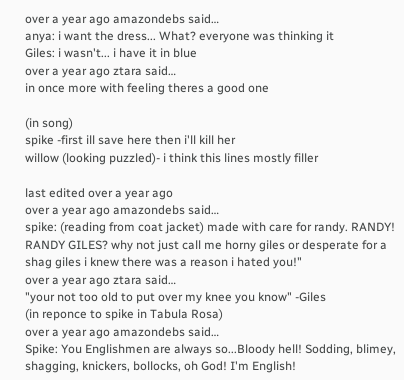over a year ago amazondebs said…
anya: i want the dress... What? everyone was thinking it
Giles: i wasn't... i have it in blue
over a year ago ztara said…
in once more with feeling theres a good one

(in song)
spike -first ill save here then i'll kill her
willow (looking puzzled)- i think this lines mostly filler

last edited over a year ago
over a year ago amazondebs said…
spike: (reading from coat jacket) made with care for randy. RANDY! RANDY GILES? why not just call me horny giles or desperate for a shag giles i knew there was a reason i hated you!"
over a year ago ztara said…
"your not too old to put over my knee you know" -Giles
(in reponce to spike in Tabula Rosa)
over a year ago amazondebs said…
Spike: You Englishmen are always so...Bloody hell! Sodding, blimey, shagging, knickers, bollocks, oh God! I'm English!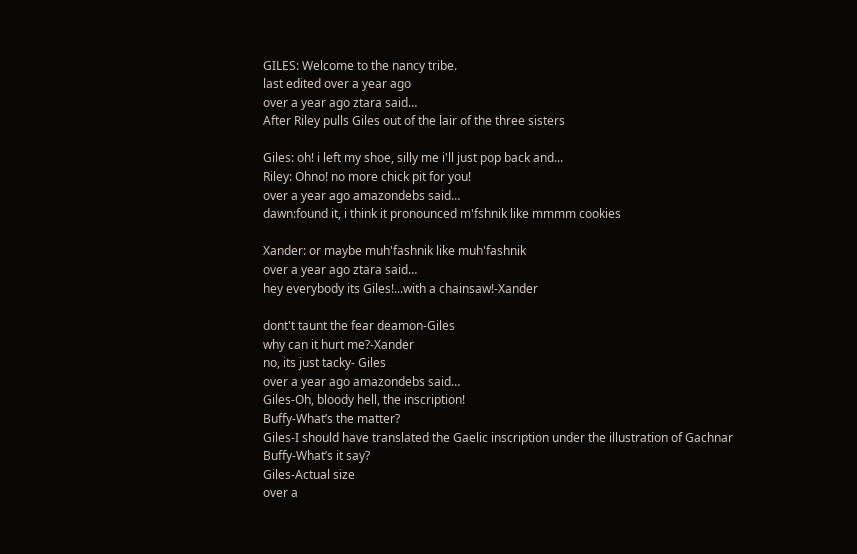GILES: Welcome to the nancy tribe.
last edited over a year ago
over a year ago ztara said…
After Riley pulls Giles out of the lair of the three sisters

Giles: oh! i left my shoe, silly me i'll just pop back and...
Riley: Ohno! no more chick pit for you!
over a year ago amazondebs said…
dawn:found it, i think it pronounced m'fshnik like mmmm cookies

Xander: or maybe muh'fashnik like muh'fashnik
over a year ago ztara said…
hey everybody its Giles!...with a chainsaw!-Xander

dont't taunt the fear deamon-Giles
why can it hurt me?-Xander
no, its just tacky- Giles
over a year ago amazondebs said…
Giles-Oh, bloody hell, the inscription!
Buffy-What’s the matter?
Giles-I should have translated the Gaelic inscription under the illustration of Gachnar
Buffy-What’s it say?
Giles-Actual size
over a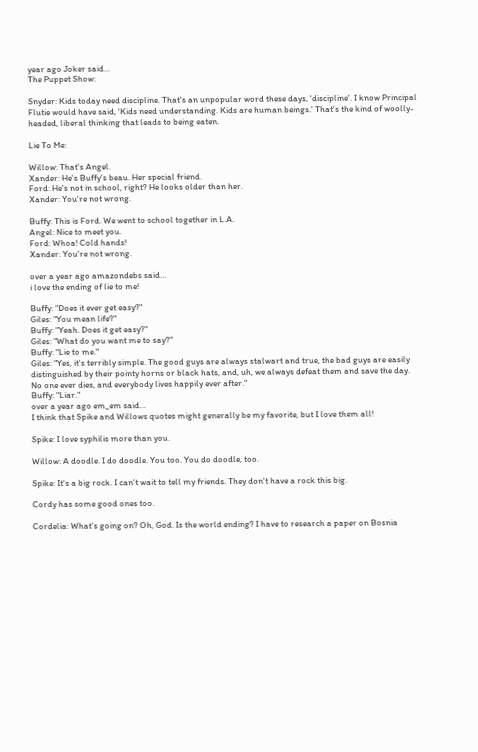year ago Joker said…
The Puppet Show:

Snyder: Kids today need discipline. That's an unpopular word these days, 'discipline'. I know Principal Flutie would have said, 'Kids need understanding. Kids are human beings.' That's the kind of woolly-headed, liberal thinking that leads to being eaten.

Lie To Me:

Willow: That's Angel.
Xander: He's Buffy's beau. Her special friend.
Ford: He's not in school, right? He looks older than her.
Xander: You're not wrong.

Buffy: This is Ford. We went to school together in L.A.
Angel: Nice to meet you.
Ford: Whoa! Cold hands!
Xander: You're not wrong.

over a year ago amazondebs said…
i love the ending of lie to me!

Buffy: "Does it ever get easy?"
Giles: "You mean life?"
Buffy: "Yeah. Does it get easy?"
Giles: "What do you want me to say?"
Buffy: "Lie to me."
Giles: "Yes, it's terribly simple. The good guys are always stalwart and true, the bad guys are easily distinguished by their pointy horns or black hats, and, uh, we always defeat them and save the day. No one ever dies, and everybody lives happily ever after."
Buffy: "Liar."
over a year ago em_em said…
I think that Spike and Willows quotes might generally be my favorite, but I love them all!

Spike: I love syphilis more than you.

Willow: A doodle. I do doodle. You too. You do doodle, too.

Spike: It's a big rock. I can't wait to tell my friends. They don't have a rock this big.

Cordy has some good ones too.

Cordelia: What's going on? Oh, God. Is the world ending? I have to research a paper on Bosnia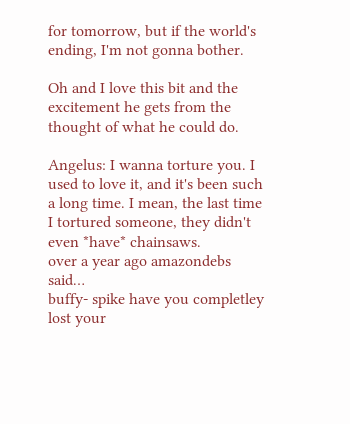for tomorrow, but if the world's ending, I'm not gonna bother.

Oh and I love this bit and the excitement he gets from the thought of what he could do.

Angelus: I wanna torture you. I used to love it, and it's been such a long time. I mean, the last time I tortured someone, they didn't even *have* chainsaws.
over a year ago amazondebs said…
buffy- spike have you completley lost your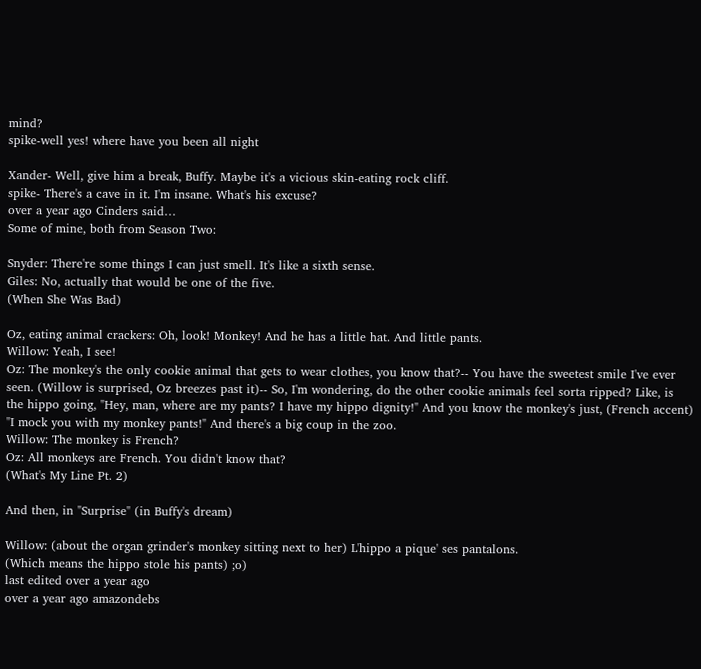mind?
spike-well yes! where have you been all night

Xander- Well, give him a break, Buffy. Maybe it's a vicious skin-eating rock cliff.
spike- There's a cave in it. I'm insane. What's his excuse?
over a year ago Cinders said…
Some of mine, both from Season Two:

Snyder: There're some things I can just smell. It's like a sixth sense.
Giles: No, actually that would be one of the five.
(When She Was Bad)

Oz, eating animal crackers: Oh, look! Monkey! And he has a little hat. And little pants.
Willow: Yeah, I see!
Oz: The monkey's the only cookie animal that gets to wear clothes, you know that?-- You have the sweetest smile I've ever seen. (Willow is surprised, Oz breezes past it)-- So, I'm wondering, do the other cookie animals feel sorta ripped? Like, is the hippo going, "Hey, man, where are my pants? I have my hippo dignity!" And you know the monkey's just, (French accent) "I mock you with my monkey pants!" And there's a big coup in the zoo.
Willow: The monkey is French?
Oz: All monkeys are French. You didn't know that?
(What's My Line Pt. 2)

And then, in "Surprise" (in Buffy's dream)

Willow: (about the organ grinder's monkey sitting next to her) L'hippo a pique' ses pantalons.
(Which means the hippo stole his pants) ;o)
last edited over a year ago
over a year ago amazondebs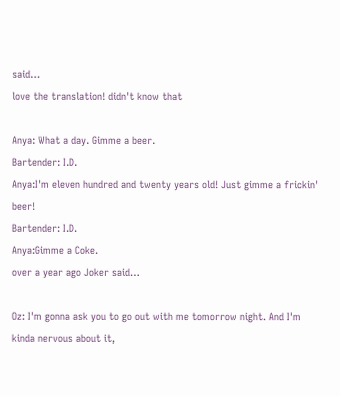said…
love the translation! didn't know that

Anya: What a day. Gimme a beer.
Bartender: I.D.
Anya:I'm eleven hundred and twenty years old! Just gimme a frickin' beer!
Bartender: I.D.
Anya:Gimme a Coke.
over a year ago Joker said…

Oz: I'm gonna ask you to go out with me tomorrow night. And I'm kinda nervous about it,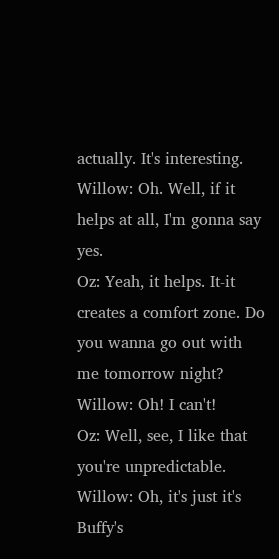actually. It's interesting.
Willow: Oh. Well, if it helps at all, I'm gonna say yes.
Oz: Yeah, it helps. It-it creates a comfort zone. Do you wanna go out with me tomorrow night?
Willow: Oh! I can't!
Oz: Well, see, I like that you're unpredictable.
Willow: Oh, it's just it's Buffy's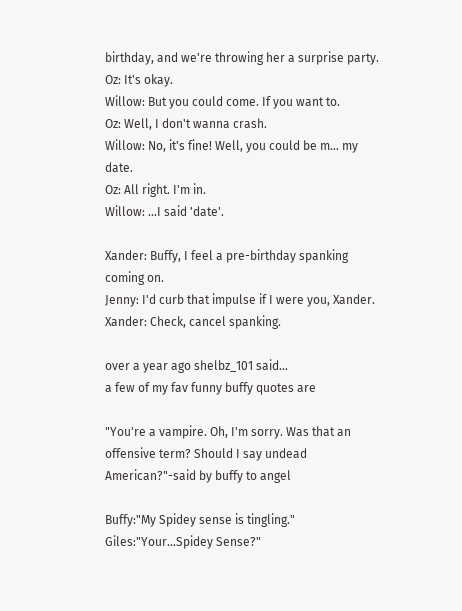birthday, and we're throwing her a surprise party.
Oz: It's okay.
Willow: But you could come. If you want to.
Oz: Well, I don't wanna crash.
Willow: No, it's fine! Well, you could be m... my date.
Oz: All right. I'm in.
Willow: ...I said 'date'.

Xander: Buffy, I feel a pre-birthday spanking coming on.
Jenny: I'd curb that impulse if I were you, Xander.
Xander: Check, cancel spanking.

over a year ago shelbz_101 said…
a few of my fav funny buffy quotes are

"You're a vampire. Oh, I'm sorry. Was that an offensive term? Should I say undead American?"-said by buffy to angel

Buffy:"My Spidey sense is tingling."
Giles:"Your...Spidey Sense?"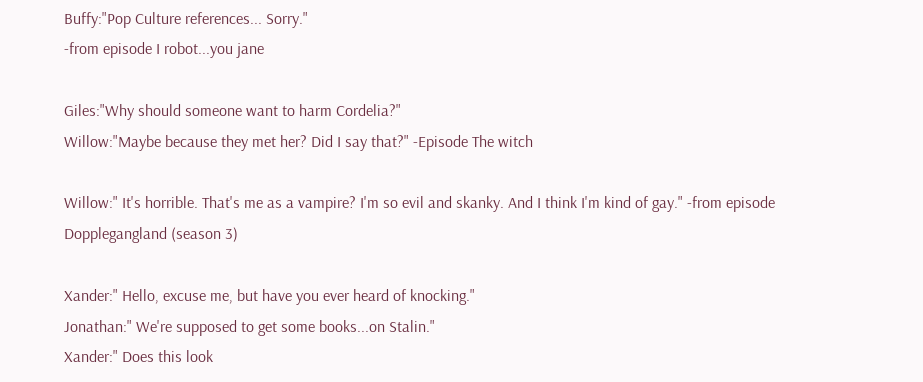Buffy:"Pop Culture references... Sorry."
-from episode I robot...you jane

Giles:"Why should someone want to harm Cordelia?"
Willow:"Maybe because they met her? Did I say that?" -Episode The witch

Willow:" It's horrible. That's me as a vampire? I'm so evil and skanky. And I think I'm kind of gay." -from episode Dopplegangland (season 3)

Xander:" Hello, excuse me, but have you ever heard of knocking."
Jonathan:" We're supposed to get some books...on Stalin."
Xander:" Does this look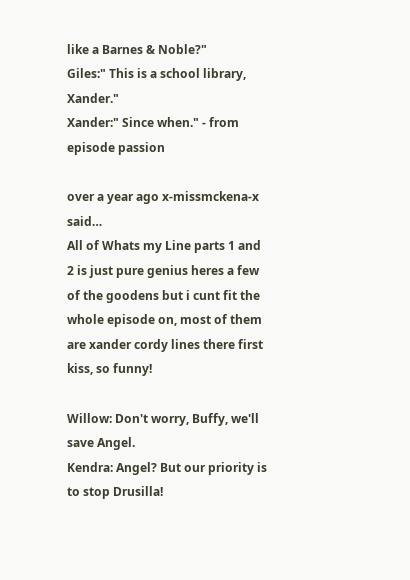like a Barnes & Noble?"
Giles:" This is a school library, Xander."
Xander:" Since when." - from episode passion

over a year ago x-missmckena-x said…
All of Whats my Line parts 1 and 2 is just pure genius heres a few of the goodens but i cunt fit the whole episode on, most of them are xander cordy lines there first kiss, so funny!

Willow: Don't worry, Buffy, we'll save Angel.
Kendra: Angel? But our priority is to stop Drusilla!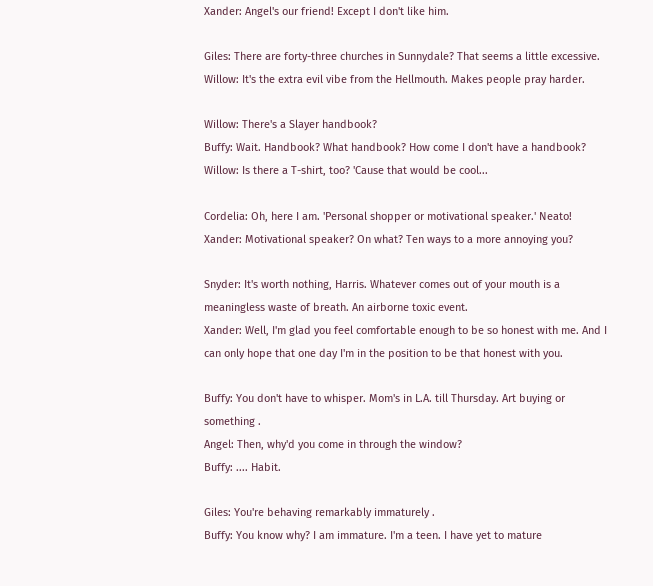Xander: Angel's our friend! Except I don't like him.

Giles: There are forty-three churches in Sunnydale? That seems a little excessive.
Willow: It's the extra evil vibe from the Hellmouth. Makes people pray harder.

Willow: There's a Slayer handbook?
Buffy: Wait. Handbook? What handbook? How come I don't have a handbook?
Willow: Is there a T-shirt, too? 'Cause that would be cool...

Cordelia: Oh, here I am. 'Personal shopper or motivational speaker.' Neato!
Xander: Motivational speaker? On what? Ten ways to a more annoying you?

Snyder: It's worth nothing, Harris. Whatever comes out of your mouth is a meaningless waste of breath. An airborne toxic event.
Xander: Well, I'm glad you feel comfortable enough to be so honest with me. And I can only hope that one day I'm in the position to be that honest with you.

Buffy: You don't have to whisper. Mom's in L.A. till Thursday. Art buying or something .
Angel: Then, why'd you come in through the window?
Buffy: .... Habit.

Giles: You're behaving remarkably immaturely .
Buffy: You know why? I am immature. I'm a teen. I have yet to mature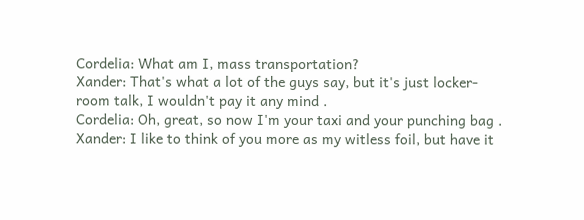Cordelia: What am I, mass transportation?
Xander: That's what a lot of the guys say, but it's just locker- room talk, I wouldn't pay it any mind .
Cordelia: Oh, great, so now I'm your taxi and your punching bag .
Xander: I like to think of you more as my witless foil, but have it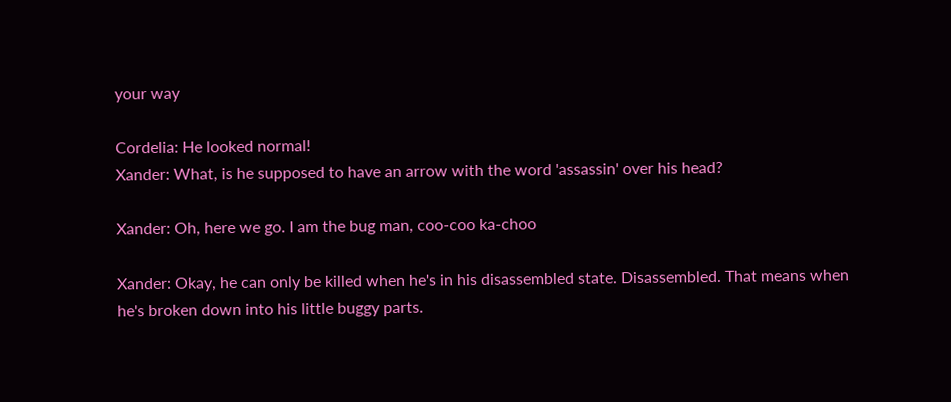your way

Cordelia: He looked normal!
Xander: What, is he supposed to have an arrow with the word 'assassin' over his head?

Xander: Oh, here we go. I am the bug man, coo-coo ka-choo

Xander: Okay, he can only be killed when he's in his disassembled state. Disassembled. That means when he's broken down into his little buggy parts.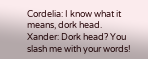Cordelia: I know what it means, dork head.
Xander: Dork head? You slash me with your words!